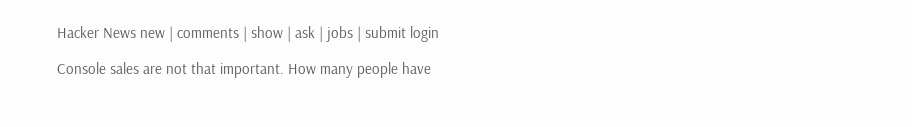Hacker News new | comments | show | ask | jobs | submit login

Console sales are not that important. How many people have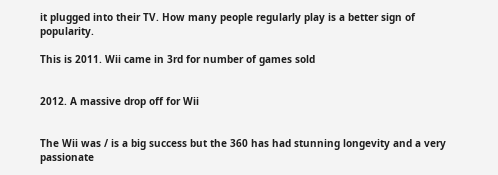it plugged into their TV. How many people regularly play is a better sign of popularity.

This is 2011. Wii came in 3rd for number of games sold


2012. A massive drop off for Wii


The Wii was / is a big success but the 360 has had stunning longevity and a very passionate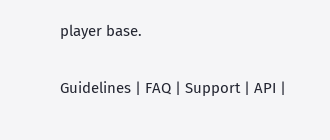player base.

Guidelines | FAQ | Support | API |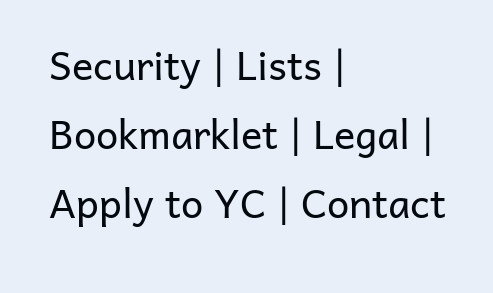Security | Lists | Bookmarklet | Legal | Apply to YC | Contact